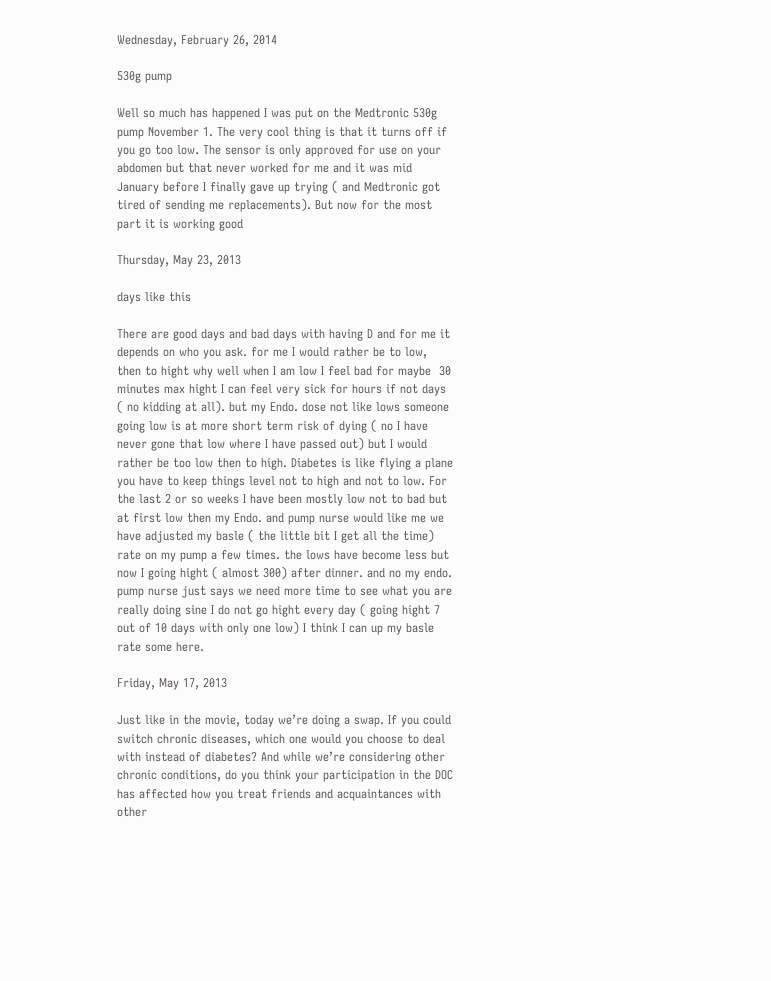Wednesday, February 26, 2014

530g pump

Well so much has happened I was put on the Medtronic 530g pump November 1. The very cool thing is that it turns off if you go too low. The sensor is only approved for use on your abdomen but that never worked for me and it was mid January before I finally gave up trying ( and Medtronic got tired of sending me replacements). But now for the most part it is working good

Thursday, May 23, 2013

days like this

There are good days and bad days with having D and for me it depends on who you ask. for me I would rather be to low, then to hight why well when I am low I feel bad for maybe  30 minutes max hight I can feel very sick for hours if not days ( no kidding at all). but my Endo. dose not like lows someone going low is at more short term risk of dying ( no I have never gone that low where I have passed out) but I would rather be too low then to high. Diabetes is like flying a plane you have to keep things level not to high and not to low. For the last 2 or so weeks I have been mostly low not to bad but at first low then my Endo. and pump nurse would like me we have adjusted my basle ( the little bit I get all the time) rate on my pump a few times. the lows have become less but now I going hight ( almost 300) after dinner. and no my endo. pump nurse just says we need more time to see what you are really doing sine I do not go hight every day ( going hight 7 out of 10 days with only one low) I think I can up my basle rate some here.

Friday, May 17, 2013

Just like in the movie, today we’re doing a swap. If you could switch chronic diseases, which one would you choose to deal with instead of diabetes? And while we’re considering other chronic conditions, do you think your participation in the DOC has affected how you treat friends and acquaintances with other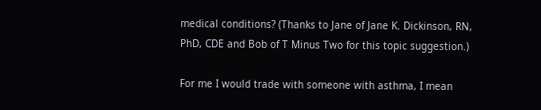medical conditions? (Thanks to Jane of Jane K. Dickinson, RN, PhD, CDE and Bob of T Minus Two for this topic suggestion.)

For me I would trade with someone with asthma, I mean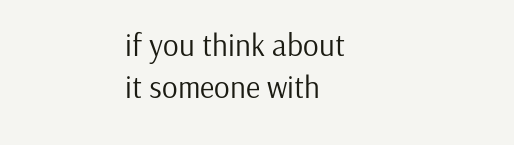if you think about it someone with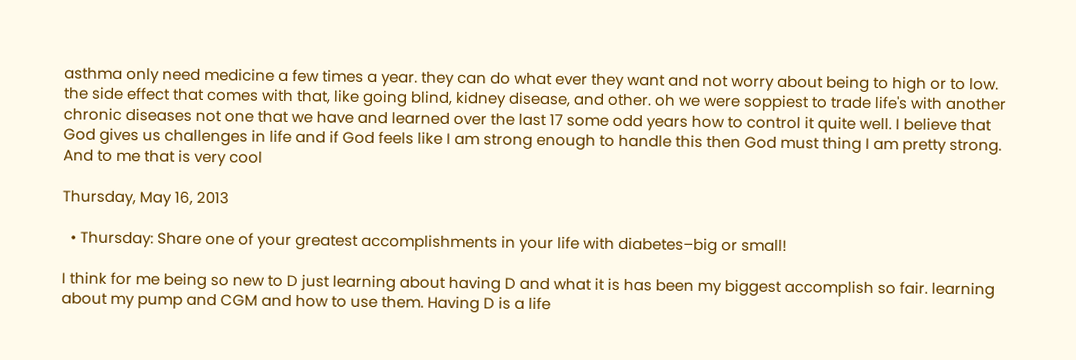asthma only need medicine a few times a year. they can do what ever they want and not worry about being to high or to low. the side effect that comes with that, like going blind, kidney disease, and other. oh we were soppiest to trade life's with another chronic diseases not one that we have and learned over the last 17 some odd years how to control it quite well. I believe that God gives us challenges in life and if God feels like I am strong enough to handle this then God must thing I am pretty strong. And to me that is very cool

Thursday, May 16, 2013

  • Thursday: Share one of your greatest accomplishments in your life with diabetes–big or small!

I think for me being so new to D just learning about having D and what it is has been my biggest accomplish so fair. learning about my pump and CGM and how to use them. Having D is a life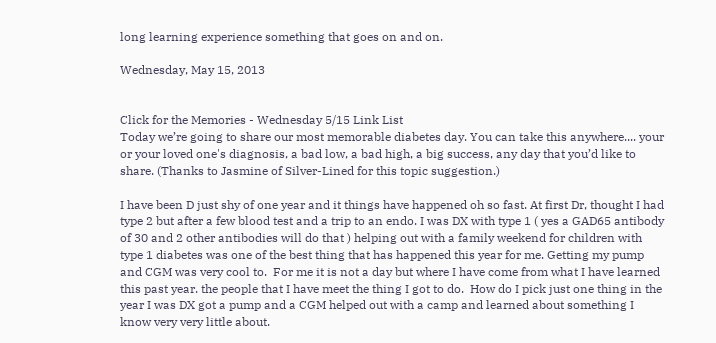long learning experience something that goes on and on.

Wednesday, May 15, 2013


Click for the Memories - Wednesday 5/15 Link List
Today we’re going to share our most memorable diabetes day. You can take this anywhere.... your or your loved one's diagnosis, a bad low, a bad high, a big success, any day that you’d like to share. (Thanks to Jasmine of Silver-Lined for this topic suggestion.)

I have been D just shy of one year and it things have happened oh so fast. At first Dr, thought I had  type 2 but after a few blood test and a trip to an endo. I was DX with type 1 ( yes a GAD65 antibody of 30 and 2 other antibodies will do that ) helping out with a family weekend for children with type 1 diabetes was one of the best thing that has happened this year for me. Getting my pump and CGM was very cool to.  For me it is not a day but where I have come from what I have learned this past year. the people that I have meet the thing I got to do.  How do I pick just one thing in the year I was DX got a pump and a CGM helped out with a camp and learned about something I know very very little about.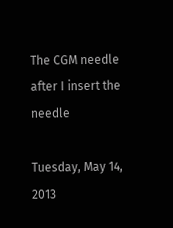The CGM needle after I insert the needle

Tuesday, May 14, 2013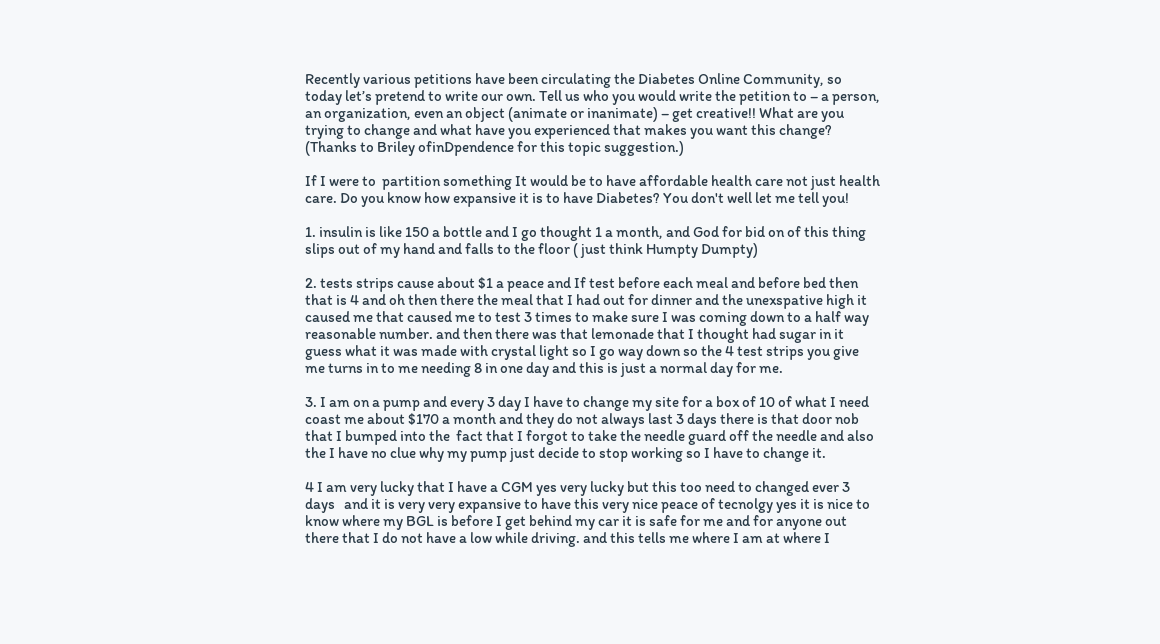Recently various petitions have been circulating the Diabetes Online Community, so today let’s pretend to write our own. Tell us who you would write the petition to – a person, an organization, even an object (animate or inanimate) – get creative!! What are you trying to change and what have you experienced that makes you want this change? (Thanks to Briley ofinDpendence for this topic suggestion.)

If I were to  partition something It would be to have affordable health care not just health care. Do you know how expansive it is to have Diabetes? You don't well let me tell you!

1. insulin is like 150 a bottle and I go thought 1 a month, and God for bid on of this thing slips out of my hand and falls to the floor ( just think Humpty Dumpty)

2. tests strips cause about $1 a peace and If test before each meal and before bed then that is 4 and oh then there the meal that I had out for dinner and the unexspative high it caused me that caused me to test 3 times to make sure I was coming down to a half way reasonable number. and then there was that lemonade that I thought had sugar in it guess what it was made with crystal light so I go way down so the 4 test strips you give me turns in to me needing 8 in one day and this is just a normal day for me.

3. I am on a pump and every 3 day I have to change my site for a box of 10 of what I need coast me about $170 a month and they do not always last 3 days there is that door nob that I bumped into the  fact that I forgot to take the needle guard off the needle and also the I have no clue why my pump just decide to stop working so I have to change it.

4 I am very lucky that I have a CGM yes very lucky but this too need to changed ever 3 days   and it is very very expansive to have this very nice peace of tecnolgy yes it is nice to know where my BGL is before I get behind my car it is safe for me and for anyone out there that I do not have a low while driving. and this tells me where I am at where I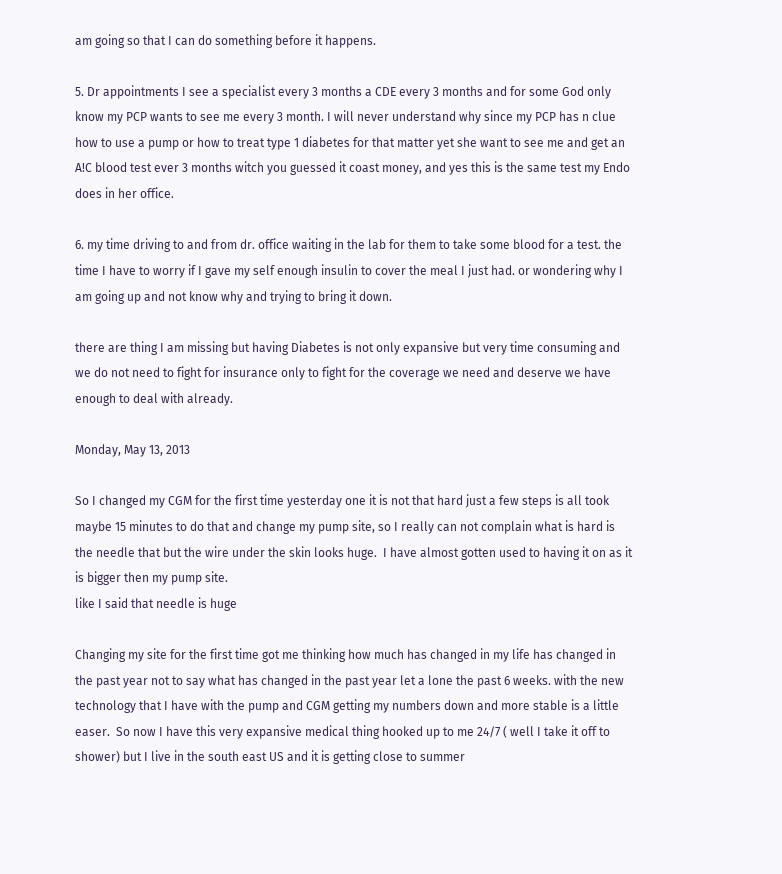am going so that I can do something before it happens.

5. Dr appointments I see a specialist every 3 months a CDE every 3 months and for some God only know my PCP wants to see me every 3 month. I will never understand why since my PCP has n clue how to use a pump or how to treat type 1 diabetes for that matter yet she want to see me and get an A!C blood test ever 3 months witch you guessed it coast money, and yes this is the same test my Endo does in her office.

6. my time driving to and from dr. office waiting in the lab for them to take some blood for a test. the time I have to worry if I gave my self enough insulin to cover the meal I just had. or wondering why I am going up and not know why and trying to bring it down.

there are thing I am missing but having Diabetes is not only expansive but very time consuming and we do not need to fight for insurance only to fight for the coverage we need and deserve we have enough to deal with already.

Monday, May 13, 2013

So I changed my CGM for the first time yesterday one it is not that hard just a few steps is all took maybe 15 minutes to do that and change my pump site, so I really can not complain what is hard is the needle that but the wire under the skin looks huge.  I have almost gotten used to having it on as it is bigger then my pump site.
like I said that needle is huge

Changing my site for the first time got me thinking how much has changed in my life has changed in the past year not to say what has changed in the past year let a lone the past 6 weeks. with the new technology that I have with the pump and CGM getting my numbers down and more stable is a little easer.  So now I have this very expansive medical thing hooked up to me 24/7 ( well I take it off to shower) but I live in the south east US and it is getting close to summer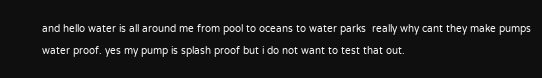and hello water is all around me from pool to oceans to water parks  really why cant they make pumps water proof. yes my pump is splash proof but i do not want to test that out.